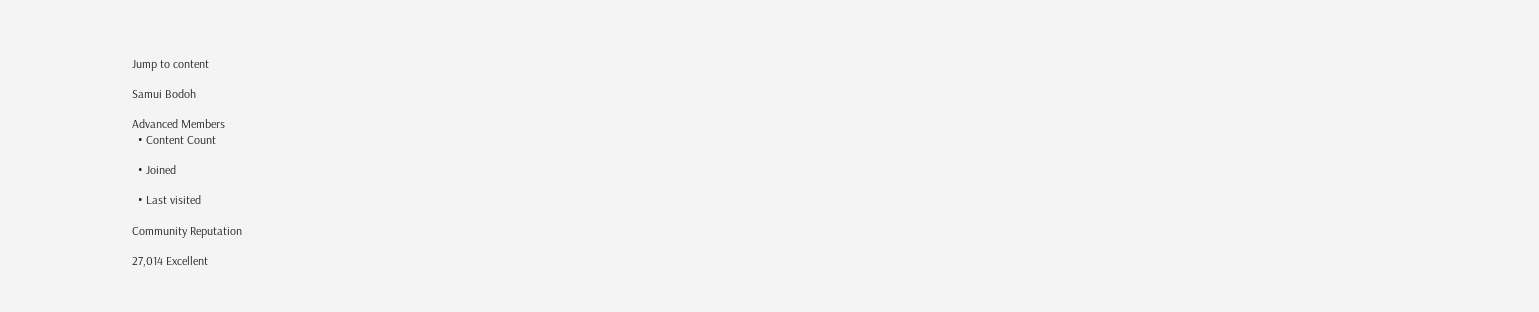Jump to content

Samui Bodoh

Advanced Members
  • Content Count

  • Joined

  • Last visited

Community Reputation

27,014 Excellent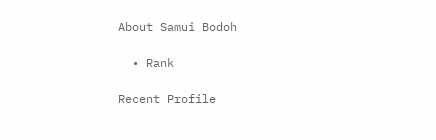About Samui Bodoh

  • Rank

Recent Profile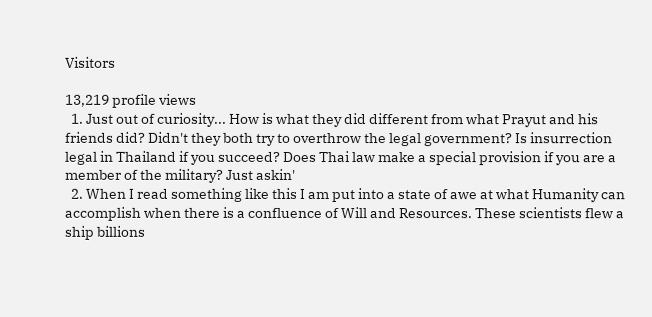Visitors

13,219 profile views
  1. Just out of curiosity... How is what they did different from what Prayut and his friends did? Didn't they both try to overthrow the legal government? Is insurrection legal in Thailand if you succeed? Does Thai law make a special provision if you are a member of the military? Just askin'
  2. When I read something like this I am put into a state of awe at what Humanity can accomplish when there is a confluence of Will and Resources. These scientists flew a ship billions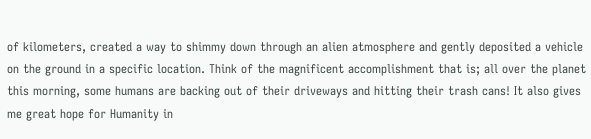of kilometers, created a way to shimmy down through an alien atmosphere and gently deposited a vehicle on the ground in a specific location. Think of the magnificent accomplishment that is; all over the planet this morning, some humans are backing out of their driveways and hitting their trash cans! It also gives me great hope for Humanity in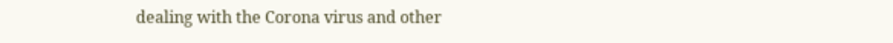dealing with the Corona virus and other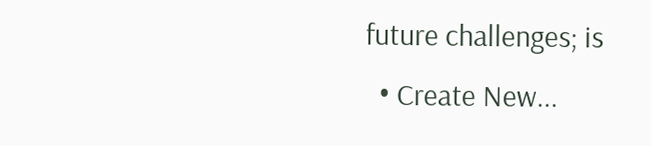future challenges; is
  • Create New...